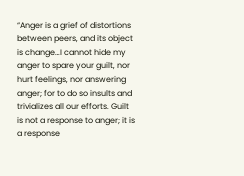“Anger is a grief of distortions between peers, and its object is change…I cannot hide my anger to spare your guilt, nor hurt feelings, nor answering anger; for to do so insults and trivializes all our efforts. Guilt is not a response to anger; it is a response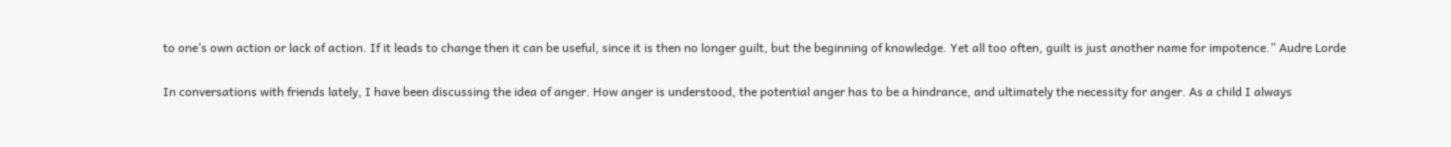to one’s own action or lack of action. If it leads to change then it can be useful, since it is then no longer guilt, but the beginning of knowledge. Yet all too often, guilt is just another name for impotence.” Audre Lorde

In conversations with friends lately, I have been discussing the idea of anger. How anger is understood, the potential anger has to be a hindrance, and ultimately the necessity for anger. As a child I always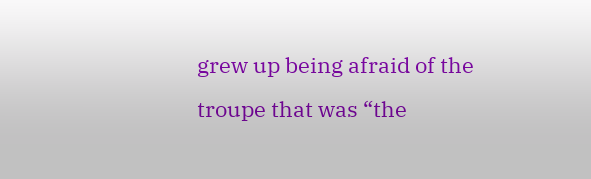grew up being afraid of the troupe that was “the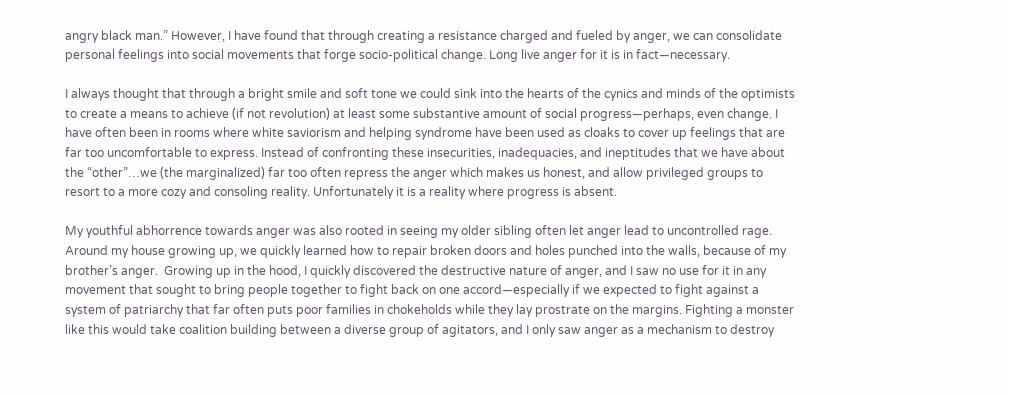angry black man.” However, I have found that through creating a resistance charged and fueled by anger, we can consolidate personal feelings into social movements that forge socio-political change. Long live anger for it is in fact—necessary.

I always thought that through a bright smile and soft tone we could sink into the hearts of the cynics and minds of the optimists to create a means to achieve (if not revolution) at least some substantive amount of social progress—perhaps, even change. I have often been in rooms where white saviorism and helping syndrome have been used as cloaks to cover up feelings that are far too uncomfortable to express. Instead of confronting these insecurities, inadequacies, and ineptitudes that we have about the “other”…we (the marginalized) far too often repress the anger which makes us honest, and allow privileged groups to resort to a more cozy and consoling reality. Unfortunately it is a reality where progress is absent.

My youthful abhorrence towards anger was also rooted in seeing my older sibling often let anger lead to uncontrolled rage. Around my house growing up, we quickly learned how to repair broken doors and holes punched into the walls, because of my brother’s anger.  Growing up in the hood, I quickly discovered the destructive nature of anger, and I saw no use for it in any movement that sought to bring people together to fight back on one accord—especially if we expected to fight against a system of patriarchy that far often puts poor families in chokeholds while they lay prostrate on the margins. Fighting a monster like this would take coalition building between a diverse group of agitators, and I only saw anger as a mechanism to destroy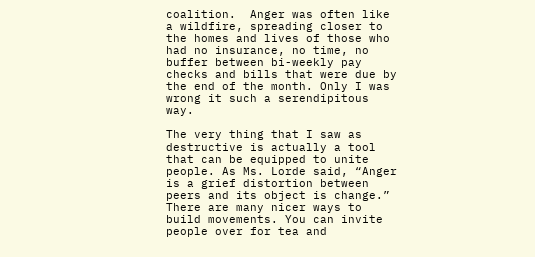coalition.  Anger was often like a wildfire, spreading closer to the homes and lives of those who had no insurance, no time, no buffer between bi-weekly pay checks and bills that were due by the end of the month. Only I was wrong it such a serendipitous way.

The very thing that I saw as destructive is actually a tool that can be equipped to unite people. As Ms. Lorde said, “Anger is a grief distortion between peers and its object is change.” There are many nicer ways to build movements. You can invite people over for tea and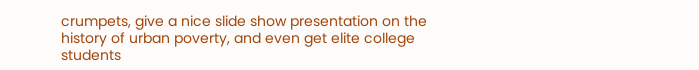crumpets, give a nice slide show presentation on the history of urban poverty, and even get elite college students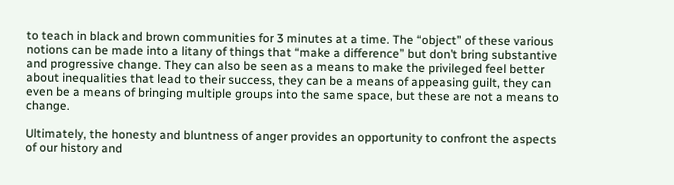to teach in black and brown communities for 3 minutes at a time. The “object” of these various notions can be made into a litany of things that “make a difference” but don’t bring substantive and progressive change. They can also be seen as a means to make the privileged feel better about inequalities that lead to their success, they can be a means of appeasing guilt, they can even be a means of bringing multiple groups into the same space, but these are not a means to change.

Ultimately, the honesty and bluntness of anger provides an opportunity to confront the aspects of our history and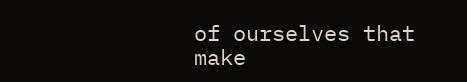of ourselves that make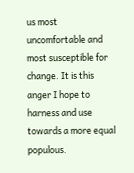us most uncomfortable and most susceptible for change. It is this anger I hope to harness and use towards a more equal populous.